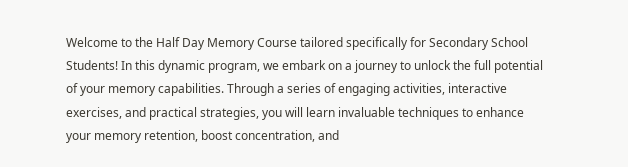Welcome to the Half Day Memory Course tailored specifically for Secondary School Students! In this dynamic program, we embark on a journey to unlock the full potential of your memory capabilities. Through a series of engaging activities, interactive exercises, and practical strategies, you will learn invaluable techniques to enhance your memory retention, boost concentration, and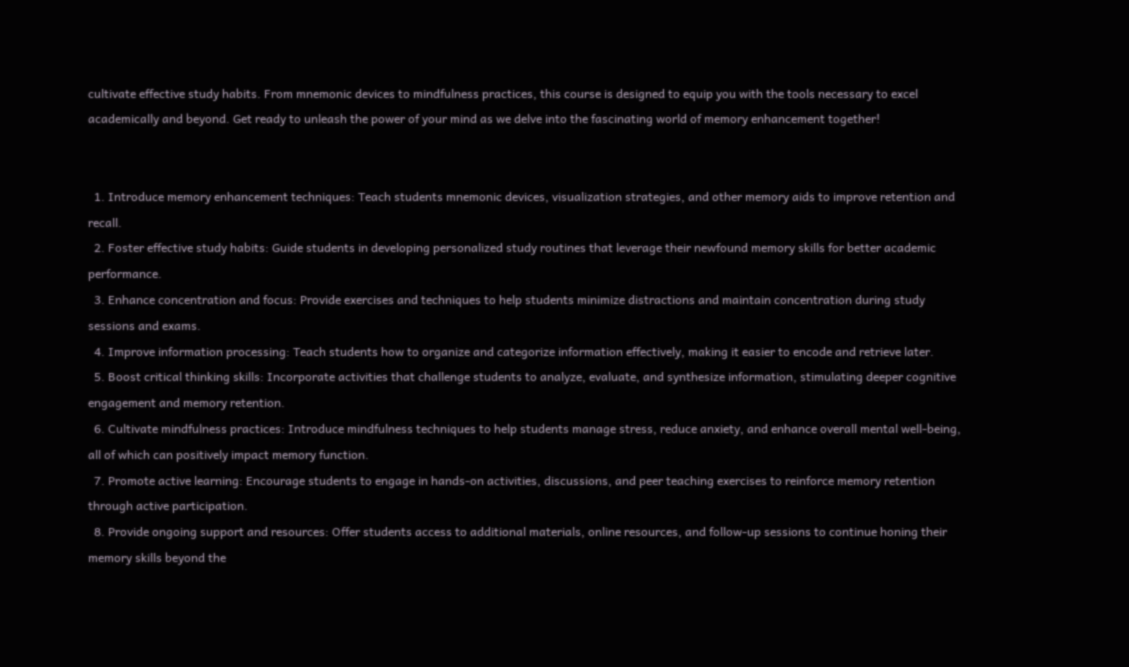cultivate effective study habits. From mnemonic devices to mindfulness practices, this course is designed to equip you with the tools necessary to excel academically and beyond. Get ready to unleash the power of your mind as we delve into the fascinating world of memory enhancement together!


  1. Introduce memory enhancement techniques: Teach students mnemonic devices, visualization strategies, and other memory aids to improve retention and recall.
  2. Foster effective study habits: Guide students in developing personalized study routines that leverage their newfound memory skills for better academic performance.
  3. Enhance concentration and focus: Provide exercises and techniques to help students minimize distractions and maintain concentration during study sessions and exams.
  4. Improve information processing: Teach students how to organize and categorize information effectively, making it easier to encode and retrieve later.
  5. Boost critical thinking skills: Incorporate activities that challenge students to analyze, evaluate, and synthesize information, stimulating deeper cognitive engagement and memory retention.
  6. Cultivate mindfulness practices: Introduce mindfulness techniques to help students manage stress, reduce anxiety, and enhance overall mental well-being, all of which can positively impact memory function.
  7. Promote active learning: Encourage students to engage in hands-on activities, discussions, and peer teaching exercises to reinforce memory retention through active participation.
  8. Provide ongoing support and resources: Offer students access to additional materials, online resources, and follow-up sessions to continue honing their memory skills beyond the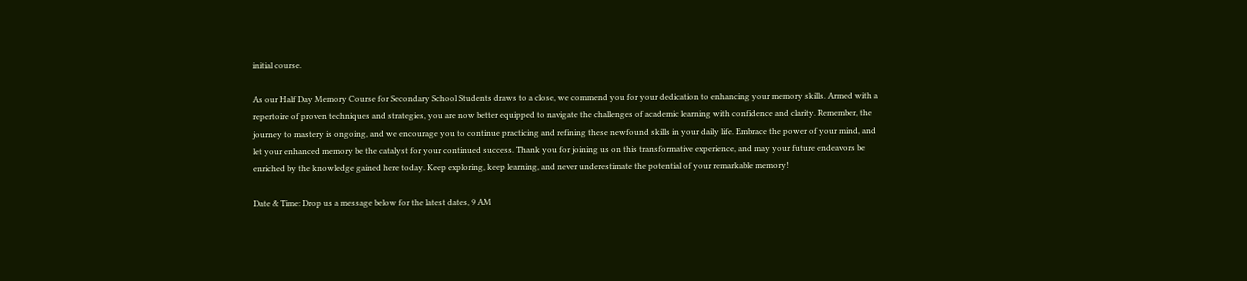initial course.

As our Half Day Memory Course for Secondary School Students draws to a close, we commend you for your dedication to enhancing your memory skills. Armed with a repertoire of proven techniques and strategies, you are now better equipped to navigate the challenges of academic learning with confidence and clarity. Remember, the journey to mastery is ongoing, and we encourage you to continue practicing and refining these newfound skills in your daily life. Embrace the power of your mind, and let your enhanced memory be the catalyst for your continued success. Thank you for joining us on this transformative experience, and may your future endeavors be enriched by the knowledge gained here today. Keep exploring, keep learning, and never underestimate the potential of your remarkable memory!

Date & Time: Drop us a message below for the latest dates, 9 AM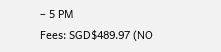– 5 PM
Fees: SGD$489.97 (NO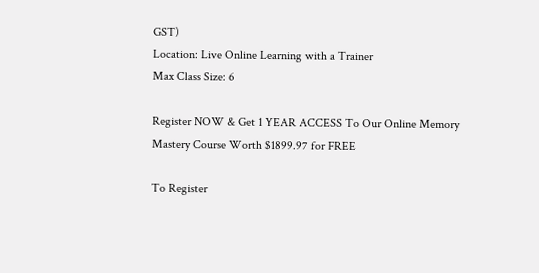GST)
Location: Live Online Learning with a Trainer
Max Class Size: 6

Register NOW & Get 1 YEAR ACCESS To Our Online Memory Mastery Course Worth $1899.97 for FREE

To Register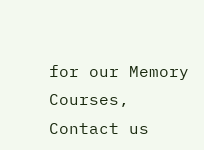for our Memory Courses, Contact us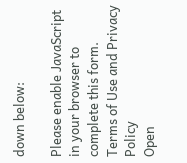down below:

Please enable JavaScript in your browser to complete this form.
Terms of Use and Privacy Policy
Open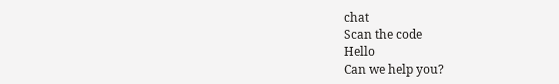chat
Scan the code
Hello
Can we help you?